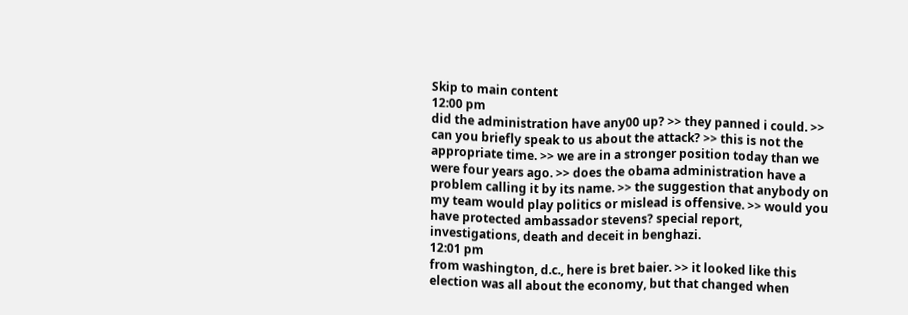Skip to main content
12:00 pm
did the administration have any00 up? >> they panned i could. >> can you briefly speak to us about the attack? >> this is not the appropriate time. >> we are in a stronger position today than we were four years ago. >> does the obama administration have a problem calling it by its name. >> the suggestion that anybody on my team would play politics or mislead is offensive. >> would you have protected ambassador stevens? special report, investigations, death and deceit in benghazi.
12:01 pm
from washington, d.c., here is bret baier. >> it looked like this election was all about the economy, but that changed when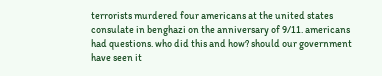terrorists murdered four americans at the united states consulate in benghazi on the anniversary of 9/11. americans had questions. who did this and how? should our government have seen it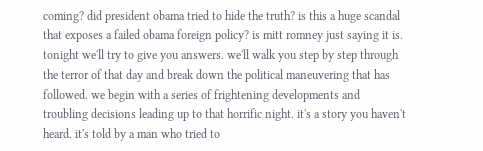coming? did president obama tried to hide the truth? is this a huge scandal that exposes a failed obama foreign policy? is mitt romney just saying it is. tonight we'll try to give you answers. we'll walk you step by step through the terror of that day and break down the political maneuvering that has followed. we begin with a series of frightening developments and troubling decisions leading up to that horrific night. it's a story you haven't heard. it's told by a man who tried to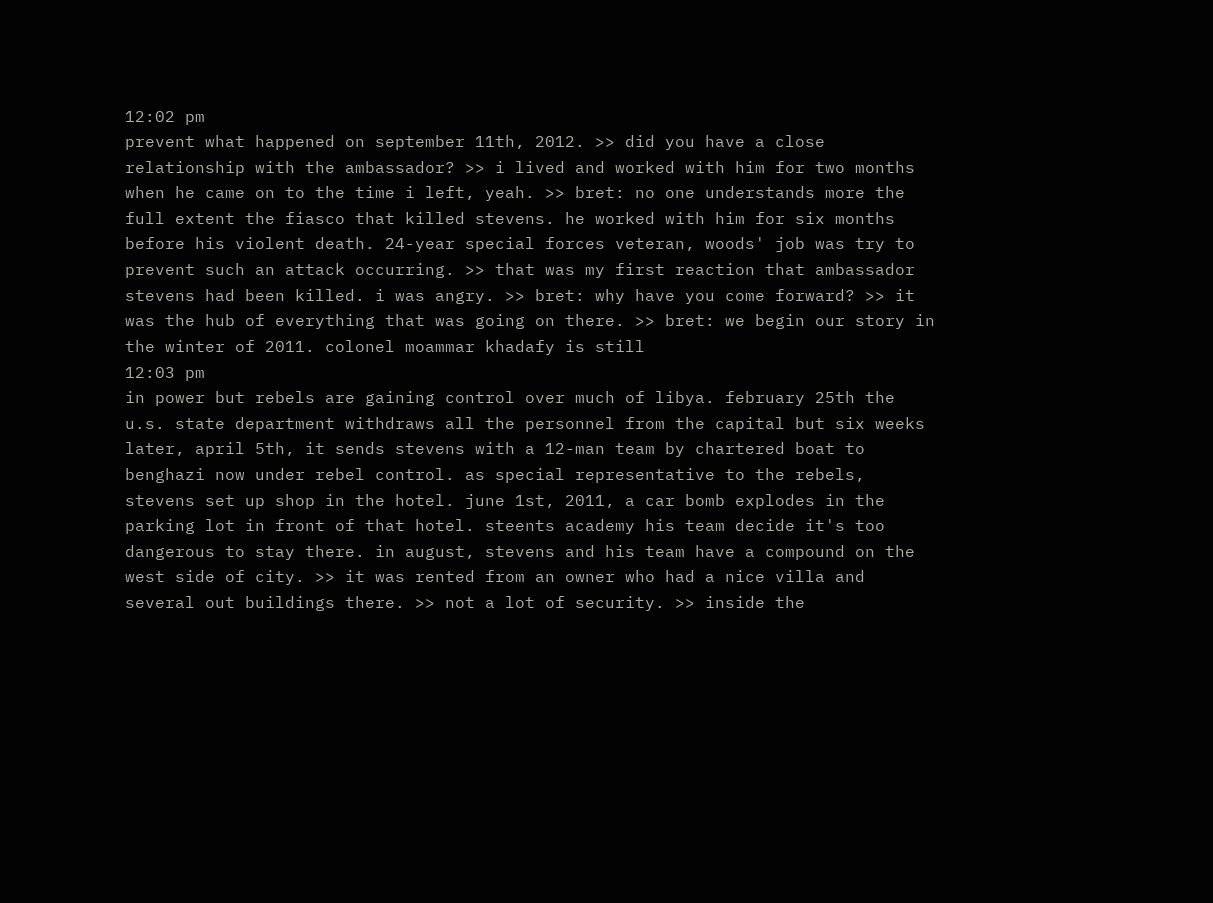12:02 pm
prevent what happened on september 11th, 2012. >> did you have a close relationship with the ambassador? >> i lived and worked with him for two months when he came on to the time i left, yeah. >> bret: no one understands more the full extent the fiasco that killed stevens. he worked with him for six months before his violent death. 24-year special forces veteran, woods' job was try to prevent such an attack occurring. >> that was my first reaction that ambassador stevens had been killed. i was angry. >> bret: why have you come forward? >> it was the hub of everything that was going on there. >> bret: we begin our story in the winter of 2011. colonel moammar khadafy is still
12:03 pm
in power but rebels are gaining control over much of libya. february 25th the u.s. state department withdraws all the personnel from the capital but six weeks later, april 5th, it sends stevens with a 12-man team by chartered boat to benghazi now under rebel control. as special representative to the rebels, stevens set up shop in the hotel. june 1st, 2011, a car bomb explodes in the parking lot in front of that hotel. steents academy his team decide it's too dangerous to stay there. in august, stevens and his team have a compound on the west side of city. >> it was rented from an owner who had a nice villa and several out buildings there. >> not a lot of security. >> inside the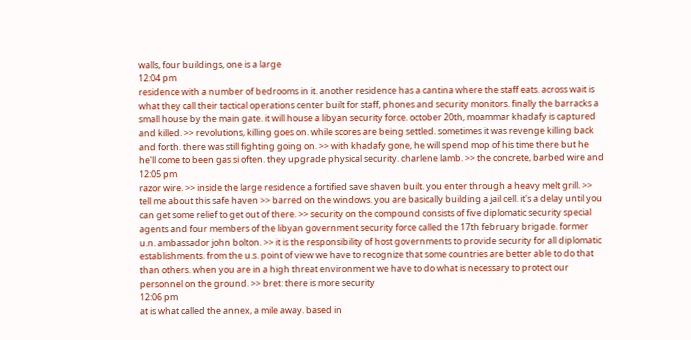walls, four buildings, one is a large
12:04 pm
residence with a number of bedrooms in it. another residence has a cantina where the staff eats. across wait is what they call their tactical operations center built for staff, phones and security monitors. finally the barracks a small house by the main gate. it will house a libyan security force. october 20th, moammar khadafy is captured and killed. >> revolutions, killing goes on. while scores are being settled. sometimes it was revenge killing back and forth. there was still fighting going on. >> with khadafy gone, he will spend mop of his time there but he he'll come to been gas si often. they upgrade physical security. charlene lamb. >> the concrete, barbed wire and
12:05 pm
razor wire. >> inside the large residence a fortified save shaven built. you enter through a heavy melt grill. >> tell me about this safe haven >> barred on the windows. you are basically building a jail cell. it's a delay until you can get some relief to get out of there. >> security on the compound consists of five diplomatic security special agents and four members of the libyan government security force called the 17th february brigade. former u.n. ambassador john bolton. >> it is the responsibility of host governments to provide security for all diplomatic establishments. from the u.s. point of view we have to recognize that some countries are better able to do that than others. when you are in a high threat environment we have to do what is necessary to protect our personnel on the ground. >> bret: there is more security
12:06 pm
at is what called the annex, a mile away. based in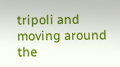tripoli and moving around the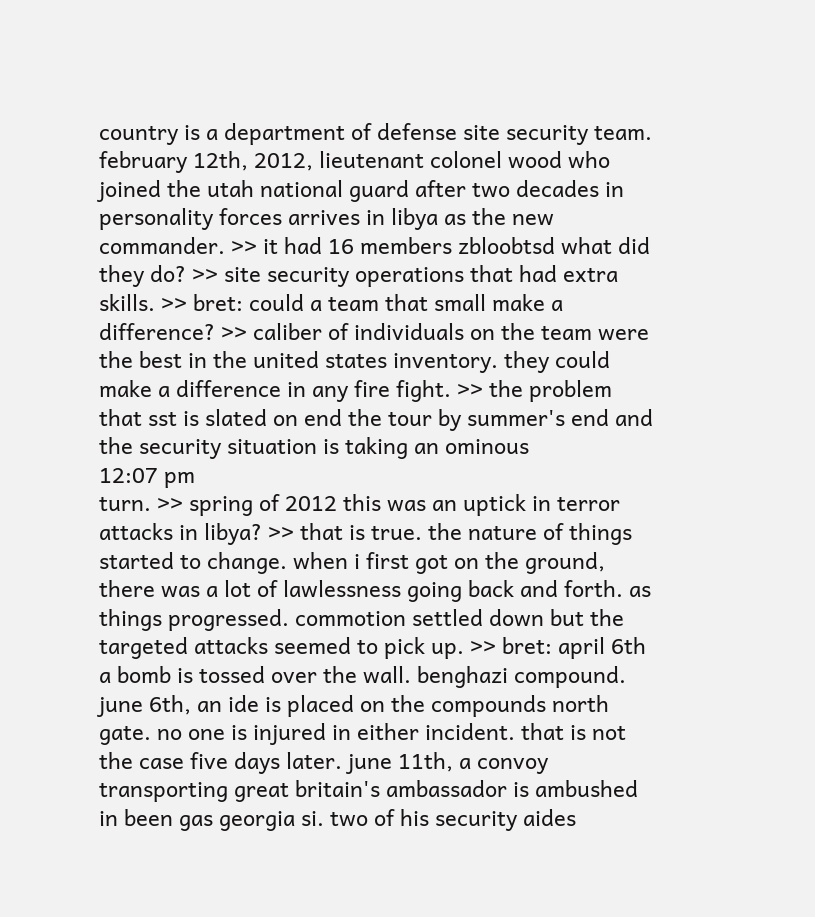country is a department of defense site security team. february 12th, 2012, lieutenant colonel wood who joined the utah national guard after two decades in personality forces arrives in libya as the new commander. >> it had 16 members zbloobtsd what did they do? >> site security operations that had extra skills. >> bret: could a team that small make a difference? >> caliber of individuals on the team were the best in the united states inventory. they could make a difference in any fire fight. >> the problem that sst is slated on end the tour by summer's end and the security situation is taking an ominous
12:07 pm
turn. >> spring of 2012 this was an uptick in terror attacks in libya? >> that is true. the nature of things started to change. when i first got on the ground, there was a lot of lawlessness going back and forth. as things progressed. commotion settled down but the targeted attacks seemed to pick up. >> bret: april 6th a bomb is tossed over the wall. benghazi compound. june 6th, an ide is placed on the compounds north gate. no one is injured in either incident. that is not the case five days later. june 11th, a convoy transporting great britain's ambassador is ambushed in been gas georgia si. two of his security aides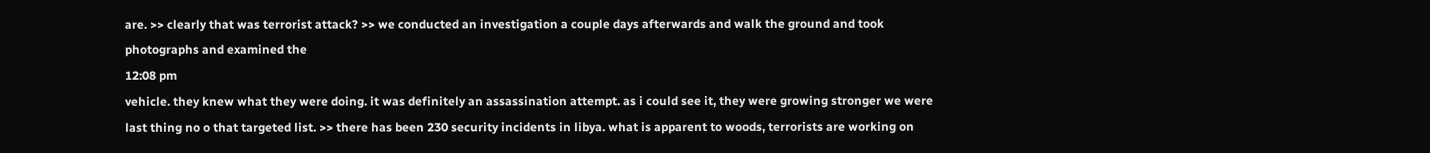are. >> clearly that was terrorist attack? >> we conducted an investigation a couple days afterwards and walk the ground and took photographs and examined the
12:08 pm
vehicle. they knew what they were doing. it was definitely an assassination attempt. as i could see it, they were growing stronger we were last thing no o that targeted list. >> there has been 230 security incidents in libya. what is apparent to woods, terrorists are working on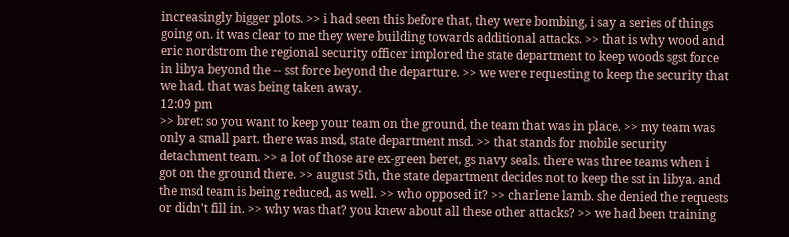increasingly bigger plots. >> i had seen this before that, they were bombing, i say a series of things going on. it was clear to me they were building towards additional attacks. >> that is why wood and eric nordstrom the regional security officer implored the state department to keep woods sgst force in libya beyond the -- sst force beyond the departure. >> we were requesting to keep the security that we had. that was being taken away.
12:09 pm
>> bret: so you want to keep your team on the ground, the team that was in place. >> my team was only a small part. there was msd, state department msd. >> that stands for mobile security detachment team. >> a lot of those are ex-green beret, gs navy seals. there was three teams when i got on the ground there. >> august 5th, the state department decides not to keep the sst in libya. and the msd team is being reduced, as well. >> who opposed it? >> charlene lamb. she denied the requests or didn't fill in. >> why was that? you knew about all these other attacks? >> we had been training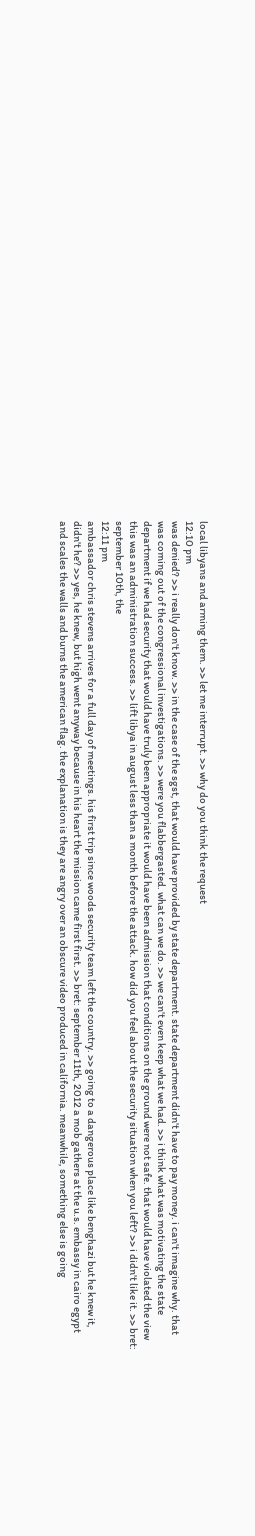local libyans and arming them. >> let me interrupt. >> why do you think the request
12:10 pm
was denied? >> i really don't know. >> in the case of the sgst, that would have provided by state department. state department didn't have to pay money. i can't imagine why. that was coming out of the congressional investigations. >> were you flabbergasted. what can we do. >> we can't even keep what we had. >> i think what was motivating the state department if we had security that would have truly been appropriate it would have been admission that conditions on the ground were not safe. that would have violated the view this was an administration success. >> lift libya in august less than a month before the attack. how did you feel about the security situation when you left? >> i didn't like it. >> bret: september 10th, the
12:11 pm
ambassador chris stevens arrives for a full day of meetings. his first trip since woods security team left the country. >> going to a dangerous place like benghazi but he knew it, didn't he? >> yes, he knew, but high went anyway because in his heart the mission came first first. >> bret: september 11th, 2012 a mob gathers at the u.s. embassy in cairo egypt and scales the walls and burns the american flag. the explanation is they are angry over an obscure video produced in california. meanwhile, something else is going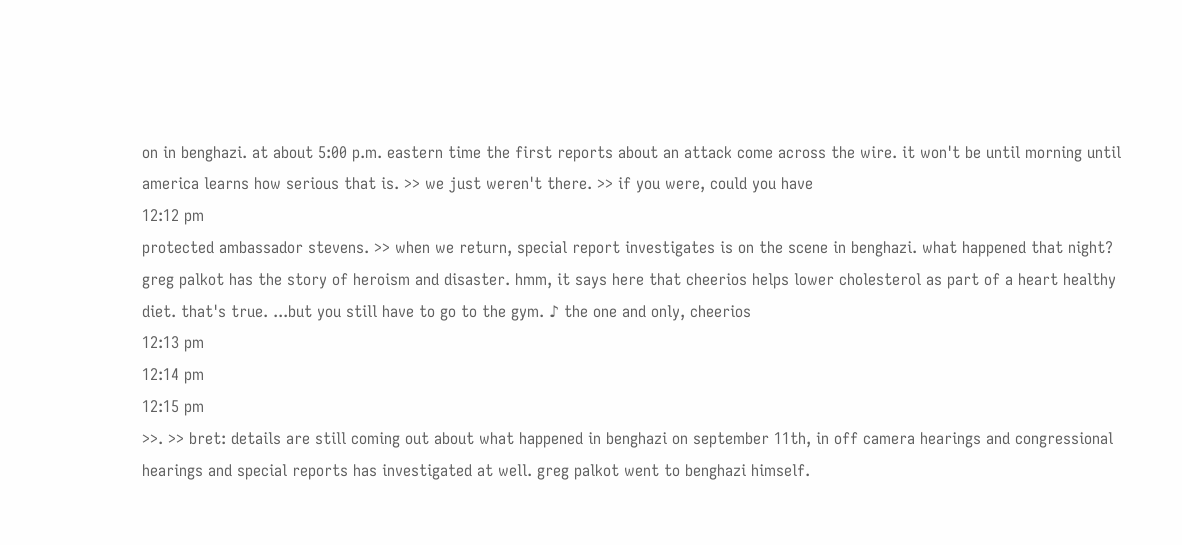on in benghazi. at about 5:00 p.m. eastern time the first reports about an attack come across the wire. it won't be until morning until america learns how serious that is. >> we just weren't there. >> if you were, could you have
12:12 pm
protected ambassador stevens. >> when we return, special report investigates is on the scene in benghazi. what happened that night? greg palkot has the story of heroism and disaster. hmm, it says here that cheerios helps lower cholesterol as part of a heart healthy diet. that's true. ...but you still have to go to the gym. ♪ the one and only, cheerios
12:13 pm
12:14 pm
12:15 pm
>>. >> bret: details are still coming out about what happened in benghazi on september 11th, in off camera hearings and congressional hearings and special reports has investigated at well. greg palkot went to benghazi himself.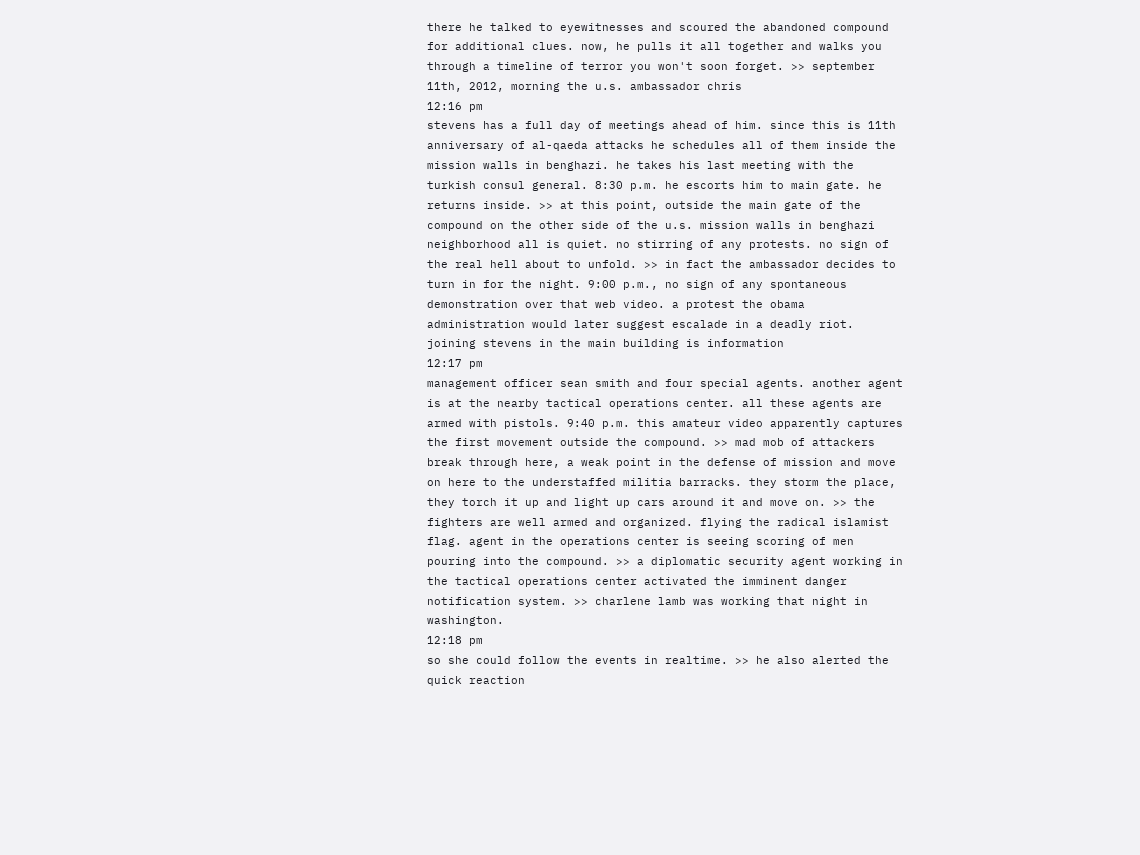there he talked to eyewitnesses and scoured the abandoned compound for additional clues. now, he pulls it all together and walks you through a timeline of terror you won't soon forget. >> september 11th, 2012, morning the u.s. ambassador chris
12:16 pm
stevens has a full day of meetings ahead of him. since this is 11th anniversary of al-qaeda attacks he schedules all of them inside the mission walls in benghazi. he takes his last meeting with the turkish consul general. 8:30 p.m. he escorts him to main gate. he returns inside. >> at this point, outside the main gate of the compound on the other side of the u.s. mission walls in benghazi neighborhood all is quiet. no stirring of any protests. no sign of the real hell about to unfold. >> in fact the ambassador decides to turn in for the night. 9:00 p.m., no sign of any spontaneous demonstration over that web video. a protest the obama administration would later suggest escalade in a deadly riot. joining stevens in the main building is information
12:17 pm
management officer sean smith and four special agents. another agent is at the nearby tactical operations center. all these agents are armed with pistols. 9:40 p.m. this amateur video apparently captures the first movement outside the compound. >> mad mob of attackers break through here, a weak point in the defense of mission and move on here to the understaffed militia barracks. they storm the place, they torch it up and light up cars around it and move on. >> the fighters are well armed and organized. flying the radical islamist flag. agent in the operations center is seeing scoring of men pouring into the compound. >> a diplomatic security agent working in the tactical operations center activated the imminent danger notification system. >> charlene lamb was working that night in washington.
12:18 pm
so she could follow the events in realtime. >> he also alerted the quick reaction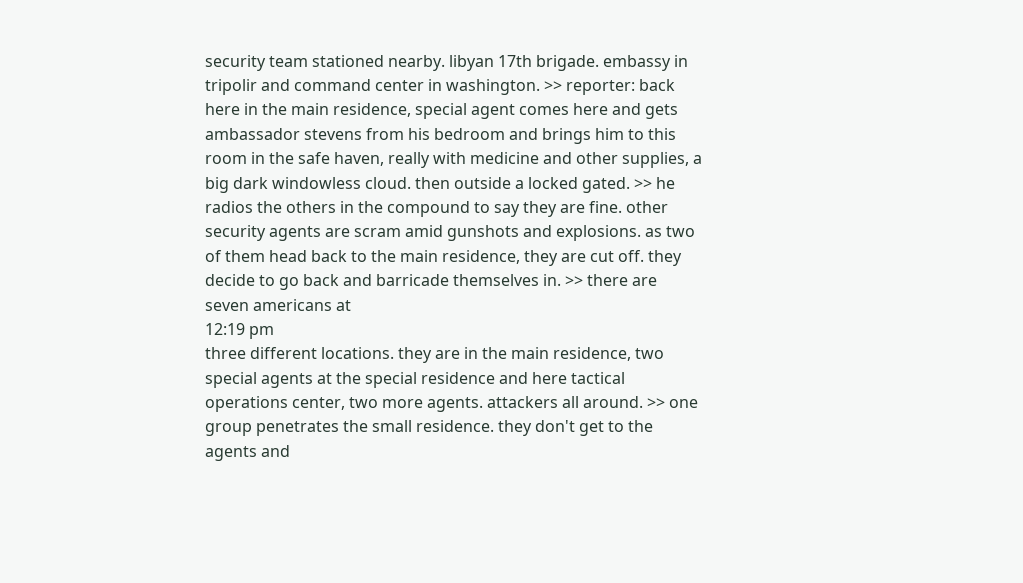security team stationed nearby. libyan 17th brigade. embassy in tripolir and command center in washington. >> reporter: back here in the main residence, special agent comes here and gets ambassador stevens from his bedroom and brings him to this room in the safe haven, really with medicine and other supplies, a big dark windowless cloud. then outside a locked gated. >> he radios the others in the compound to say they are fine. other security agents are scram amid gunshots and explosions. as two of them head back to the main residence, they are cut off. they decide to go back and barricade themselves in. >> there are seven americans at
12:19 pm
three different locations. they are in the main residence, two special agents at the special residence and here tactical operations center, two more agents. attackers all around. >> one group penetrates the small residence. they don't get to the agents and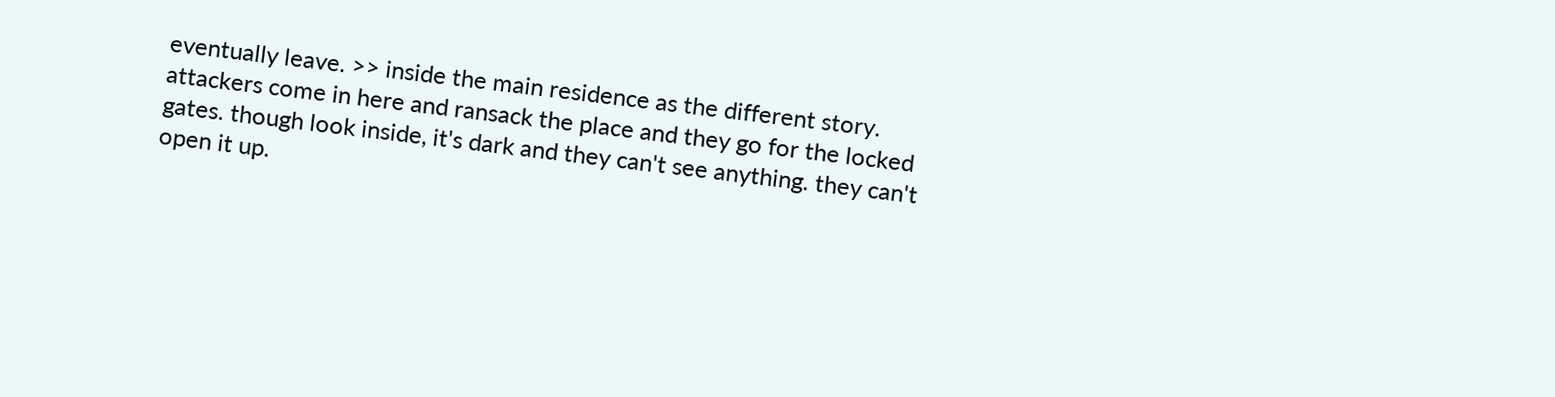eventually leave. >> inside the main residence as the different story. attackers come in here and ransack the place and they go for the locked gates. though look inside, it's dark and they can't see anything. they can't open it up.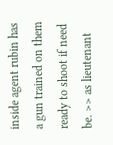inside agent rubin has a gun trained on them ready to shoot if need be. >> as lieutenant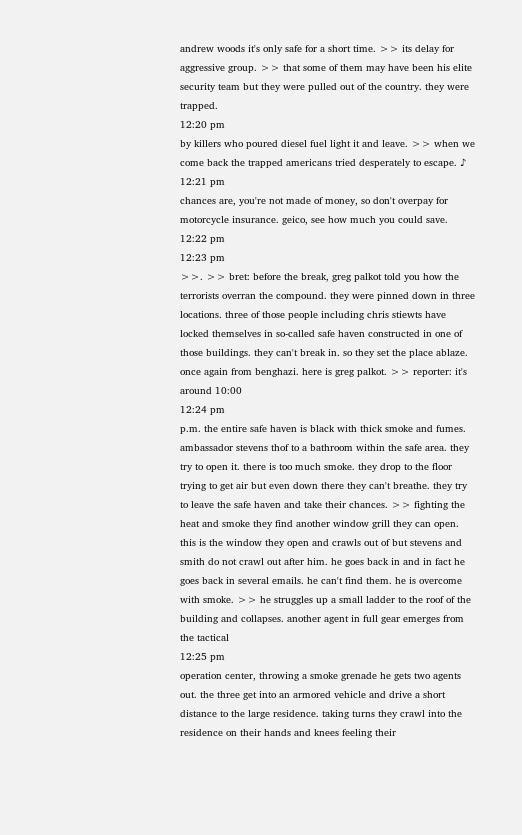andrew woods it's only safe for a short time. >> its delay for aggressive group. >> that some of them may have been his elite security team but they were pulled out of the country. they were trapped.
12:20 pm
by killers who poured diesel fuel light it and leave. >> when we come back the trapped americans tried desperately to escape. ♪
12:21 pm
chances are, you're not made of money, so don't overpay for motorcycle insurance. geico, see how much you could save.
12:22 pm
12:23 pm
>>. >> bret: before the break, greg palkot told you how the terrorists overran the compound. they were pinned down in three locations. three of those people including chris stiewts have locked themselves in so-called safe haven constructed in one of those buildings. they can't break in. so they set the place ablaze. once again from benghazi. here is greg palkot. >> reporter: it's around 10:00
12:24 pm
p.m. the entire safe haven is black with thick smoke and fumes. ambassador stevens thof to a bathroom within the safe area. they try to open it. there is too much smoke. they drop to the floor trying to get air but even down there they can't breathe. they try to leave the safe haven and take their chances. >> fighting the heat and smoke they find another window grill they can open. this is the window they open and crawls out of but stevens and smith do not crawl out after him. he goes back in and in fact he goes back in several emails. he can't find them. he is overcome with smoke. >> he struggles up a small ladder to the roof of the building and collapses. another agent in full gear emerges from the tactical
12:25 pm
operation center, throwing a smoke grenade he gets two agents out. the three get into an armored vehicle and drive a short distance to the large residence. taking turns they crawl into the residence on their hands and knees feeling their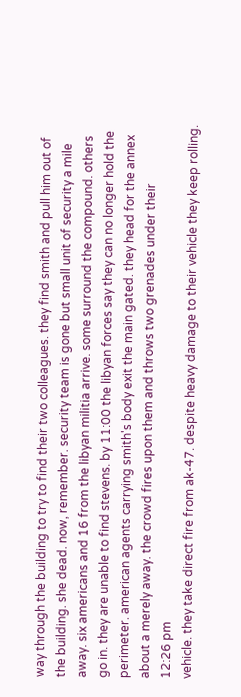way through the building to try to find their two colleagues. they find smith and pull him out of the building. she dead. now, remember. security team is gone but small unit of security a mile away. six americans and 16 from the libyan militia arrive. some surround the compound. others go in. they are unable to find stevens. by 11:00 the libyan forces say they can no longer hold the perimeter. american agents carrying smith's body exit the main gated. they head for the annex about a merely away. the crowd fires upon them and throws two grenades under their
12:26 pm
vehicle. they take direct fire from ak-47. despite heavy damage to their vehicle they keep rolling.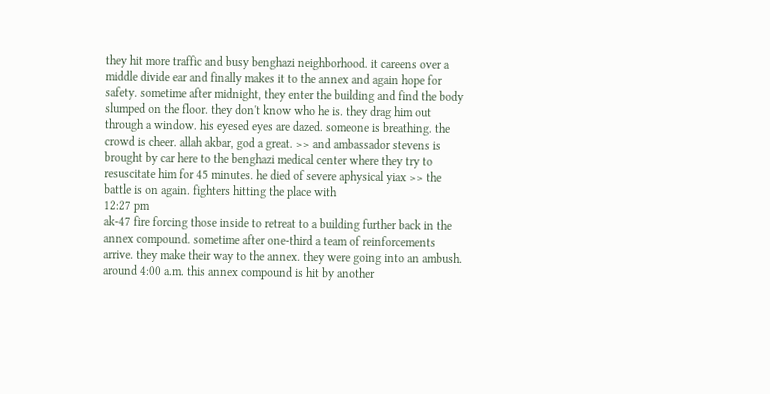they hit more traffic and busy benghazi neighborhood. it careens over a middle divide ear and finally makes it to the annex and again hope for safety. sometime after midnight, they enter the building and find the body slumped on the floor. they don't know who he is. they drag him out through a window. his eyesed eyes are dazed. someone is breathing. the crowd is cheer. allah akbar, god a great. >> and ambassador stevens is brought by car here to the benghazi medical center where they try to resuscitate him for 45 minutes. he died of severe aphysical yiax >> the battle is on again. fighters hitting the place with
12:27 pm
ak-47 fire forcing those inside to retreat to a building further back in the annex compound. sometime after one-third a team of reinforcements arrive. they make their way to the annex. they were going into an ambush. around 4:00 a.m. this annex compound is hit by another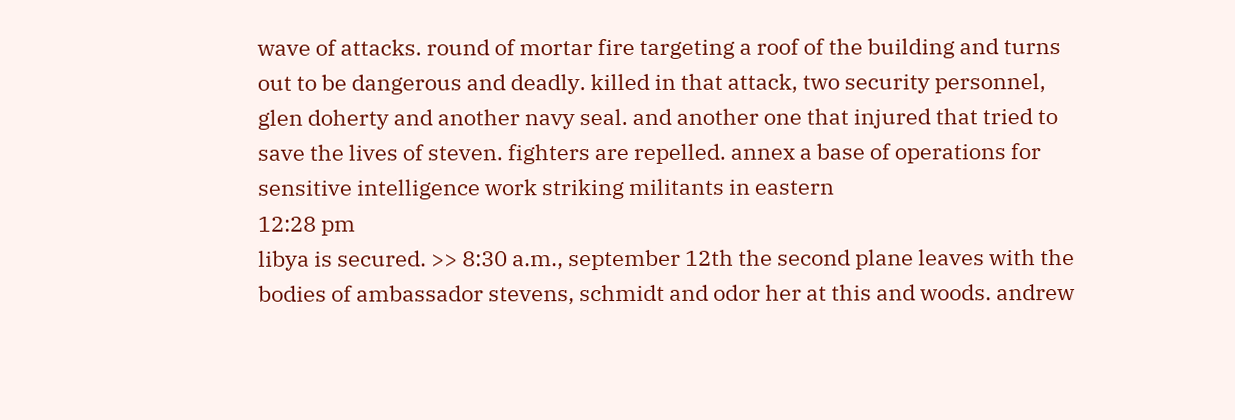wave of attacks. round of mortar fire targeting a roof of the building and turns out to be dangerous and deadly. killed in that attack, two security personnel, glen doherty and another navy seal. and another one that injured that tried to save the lives of steven. fighters are repelled. annex a base of operations for sensitive intelligence work striking militants in eastern
12:28 pm
libya is secured. >> 8:30 a.m., september 12th the second plane leaves with the bodies of ambassador stevens, schmidt and odor her at this and woods. andrew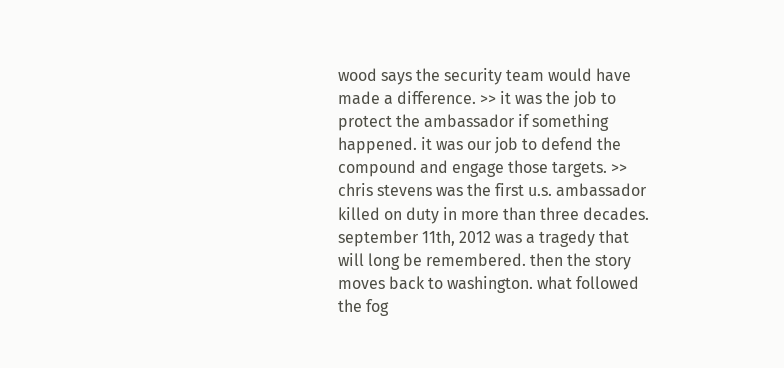wood says the security team would have made a difference. >> it was the job to protect the ambassador if something happened. it was our job to defend the compound and engage those targets. >> chris stevens was the first u.s. ambassador killed on duty in more than three decades. september 11th, 2012 was a tragedy that will long be remembered. then the story moves back to washington. what followed the fog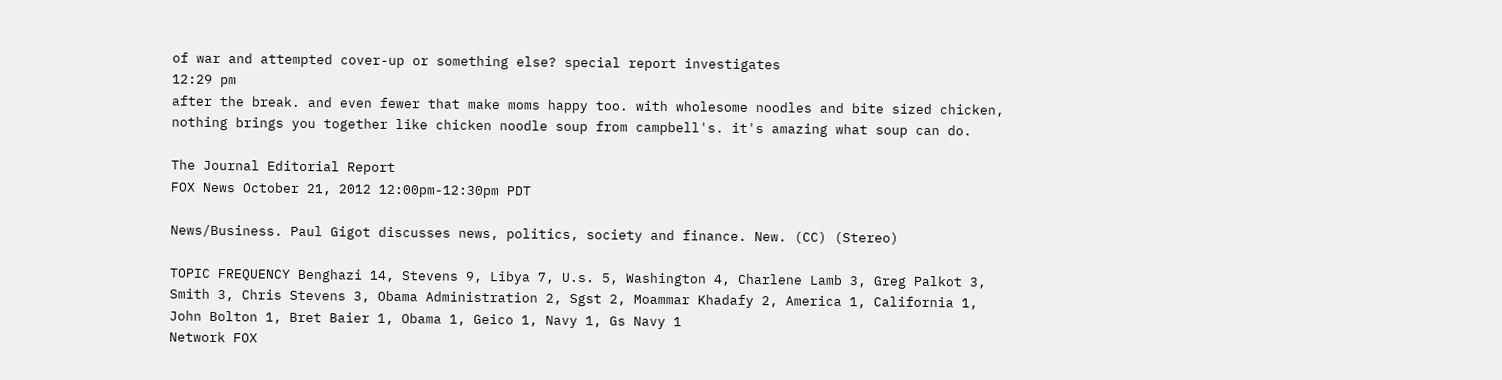of war and attempted cover-up or something else? special report investigates
12:29 pm
after the break. and even fewer that make moms happy too. with wholesome noodles and bite sized chicken, nothing brings you together like chicken noodle soup from campbell's. it's amazing what soup can do.

The Journal Editorial Report
FOX News October 21, 2012 12:00pm-12:30pm PDT

News/Business. Paul Gigot discusses news, politics, society and finance. New. (CC) (Stereo)

TOPIC FREQUENCY Benghazi 14, Stevens 9, Libya 7, U.s. 5, Washington 4, Charlene Lamb 3, Greg Palkot 3, Smith 3, Chris Stevens 3, Obama Administration 2, Sgst 2, Moammar Khadafy 2, America 1, California 1, John Bolton 1, Bret Baier 1, Obama 1, Geico 1, Navy 1, Gs Navy 1
Network FOX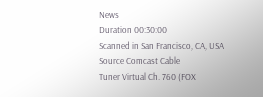News
Duration 00:30:00
Scanned in San Francisco, CA, USA
Source Comcast Cable
Tuner Virtual Ch. 760 (FOX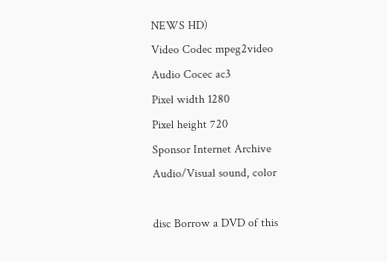NEWS HD)
Video Codec mpeg2video
Audio Cocec ac3
Pixel width 1280
Pixel height 720
Sponsor Internet Archive
Audio/Visual sound, color

disc Borrow a DVD of this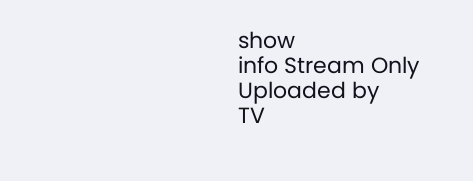show
info Stream Only
Uploaded by
TV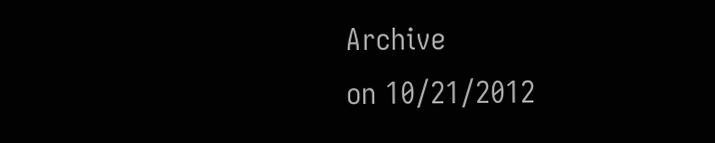Archive
on 10/21/2012